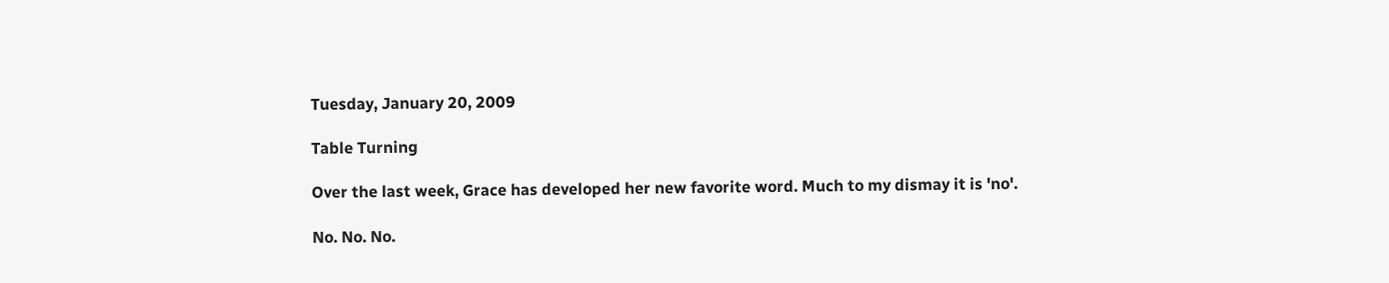Tuesday, January 20, 2009

Table Turning

Over the last week, Grace has developed her new favorite word. Much to my dismay it is 'no'.

No. No. No.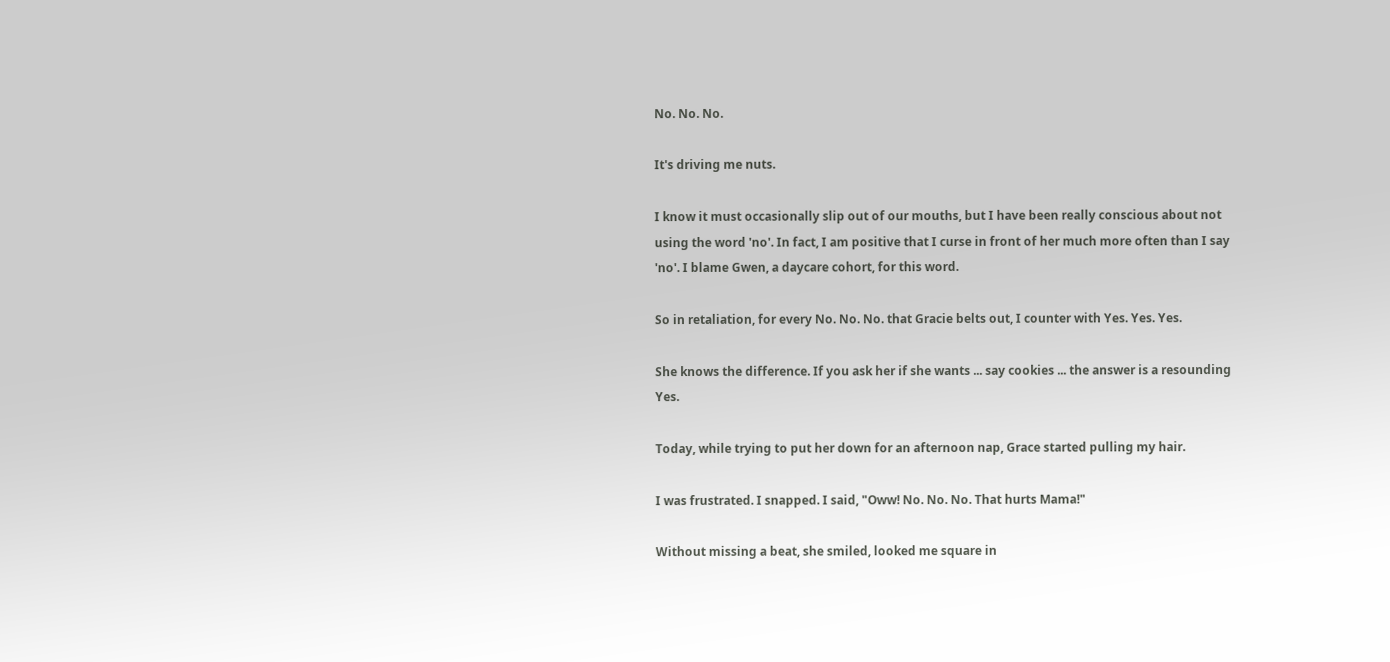No. No. No.

It's driving me nuts.

I know it must occasionally slip out of our mouths, but I have been really conscious about not using the word 'no'. In fact, I am positive that I curse in front of her much more often than I say 'no'. I blame Gwen, a daycare cohort, for this word.

So in retaliation, for every No. No. No. that Gracie belts out, I counter with Yes. Yes. Yes.

She knows the difference. If you ask her if she wants ... say cookies ... the answer is a resounding Yes.

Today, while trying to put her down for an afternoon nap, Grace started pulling my hair.

I was frustrated. I snapped. I said, "Oww! No. No. No. That hurts Mama!"

Without missing a beat, she smiled, looked me square in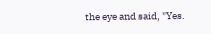the eye and said, "Yes.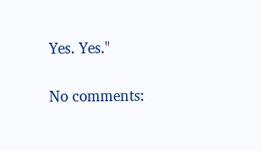Yes. Yes."

No comments: